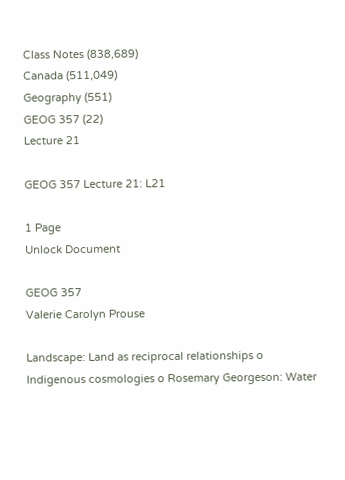Class Notes (838,689)
Canada (511,049)
Geography (551)
GEOG 357 (22)
Lecture 21

GEOG 357 Lecture 21: L21

1 Page
Unlock Document

GEOG 357
Valerie Carolyn Prouse

Landscape: Land as reciprocal relationships o Indigenous cosmologies o Rosemary Georgeson: Water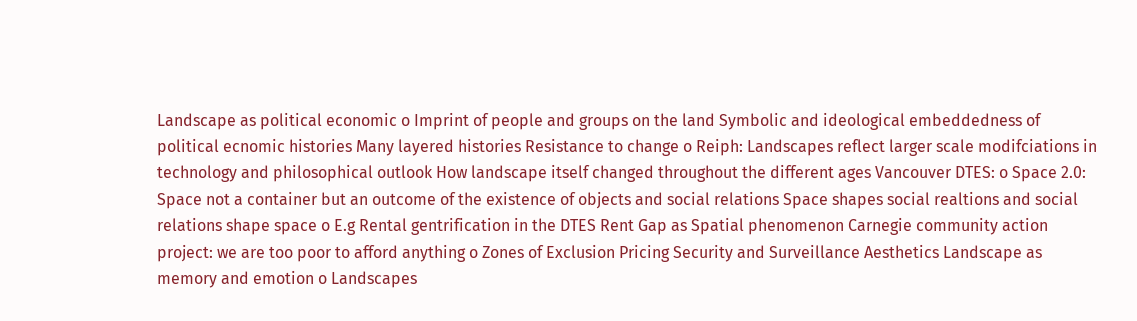Landscape as political economic o Imprint of people and groups on the land Symbolic and ideological embeddedness of political ecnomic histories Many layered histories Resistance to change o Reiph: Landscapes reflect larger scale modifciations in technology and philosophical outlook How landscape itself changed throughout the different ages Vancouver DTES: o Space 2.0: Space not a container but an outcome of the existence of objects and social relations Space shapes social realtions and social relations shape space o E.g Rental gentrification in the DTES Rent Gap as Spatial phenomenon Carnegie community action project: we are too poor to afford anything o Zones of Exclusion Pricing Security and Surveillance Aesthetics Landscape as memory and emotion o Landscapes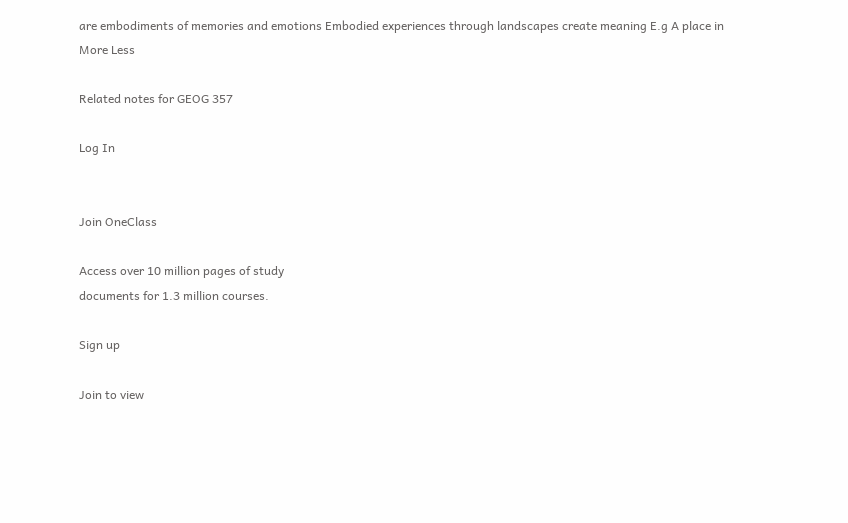are embodiments of memories and emotions Embodied experiences through landscapes create meaning E.g A place in
More Less

Related notes for GEOG 357

Log In


Join OneClass

Access over 10 million pages of study
documents for 1.3 million courses.

Sign up

Join to view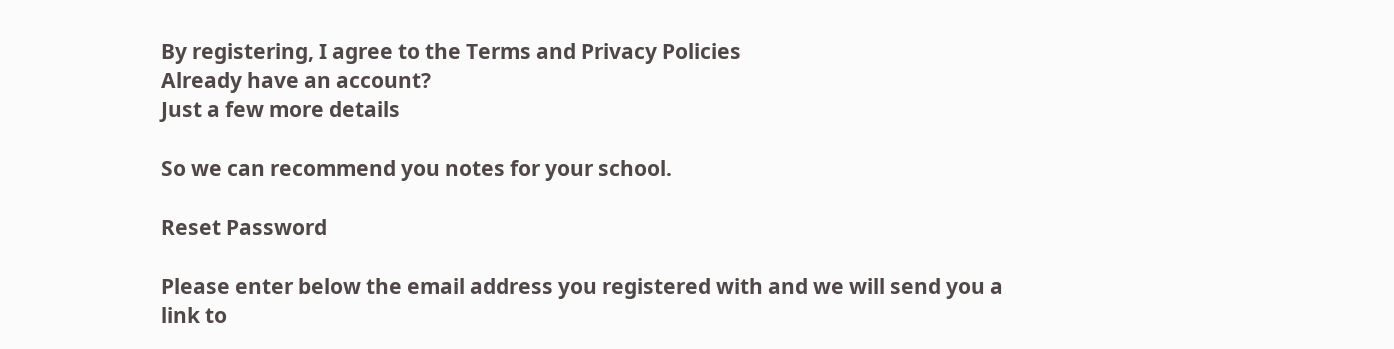By registering, I agree to the Terms and Privacy Policies
Already have an account?
Just a few more details

So we can recommend you notes for your school.

Reset Password

Please enter below the email address you registered with and we will send you a link to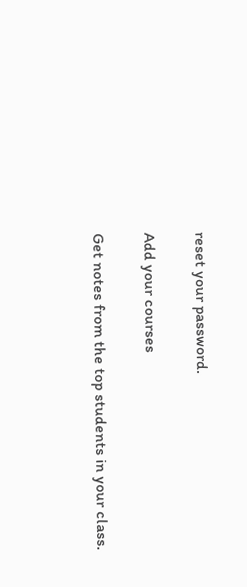reset your password.

Add your courses

Get notes from the top students in your class.